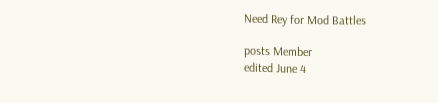Need Rey for Mod Battles

posts Member
edited June 4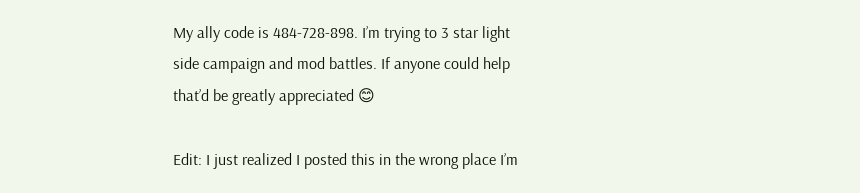My ally code is 484-728-898. I’m trying to 3 star light side campaign and mod battles. If anyone could help that’d be greatly appreciated 😊

Edit: I just realized I posted this in the wrong place I’m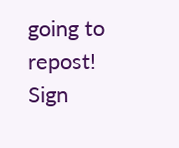going to repost!
Sign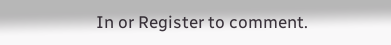In or Register to comment.